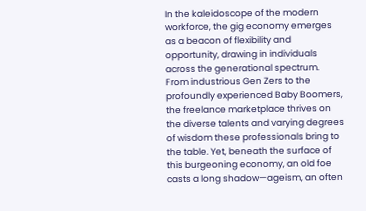In the kaleidoscope of the modern workforce, the gig economy emerges as a beacon of flexibility and opportunity, drawing in individuals across the generational spectrum. From industrious Gen Zers to the profoundly experienced Baby Boomers, the freelance marketplace thrives on the diverse talents and varying degrees of wisdom these professionals bring to the table. Yet, beneath the surface of this burgeoning economy, an old foe casts a long shadow—ageism, an often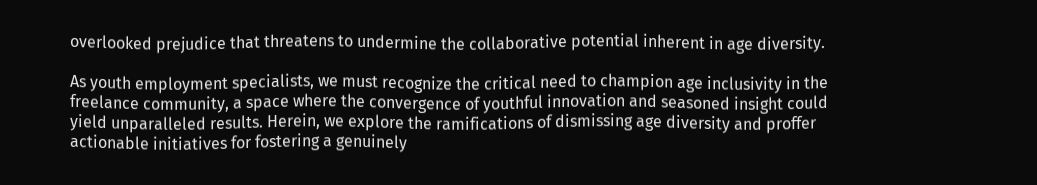overlooked prejudice that threatens to undermine the collaborative potential inherent in age diversity.

As youth employment specialists, we must recognize the critical need to champion age inclusivity in the freelance community, a space where the convergence of youthful innovation and seasoned insight could yield unparalleled results. Herein, we explore the ramifications of dismissing age diversity and proffer actionable initiatives for fostering a genuinely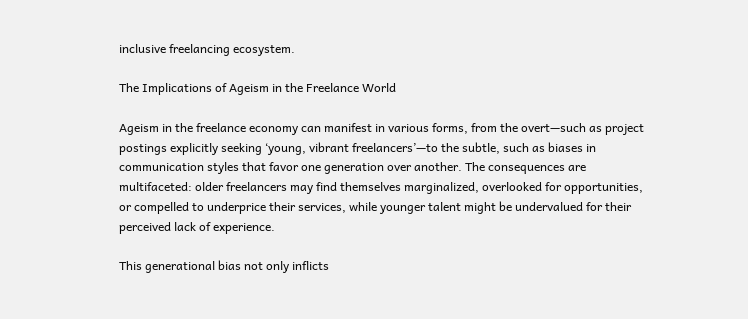inclusive freelancing ecosystem.

The Implications of Ageism in the Freelance World

Ageism in the freelance economy can manifest in various forms, from the overt—such as project postings explicitly seeking ‘young, vibrant freelancers’—to the subtle, such as biases in communication styles that favor one generation over another. The consequences are multifaceted: older freelancers may find themselves marginalized, overlooked for opportunities, or compelled to underprice their services, while younger talent might be undervalued for their perceived lack of experience.

This generational bias not only inflicts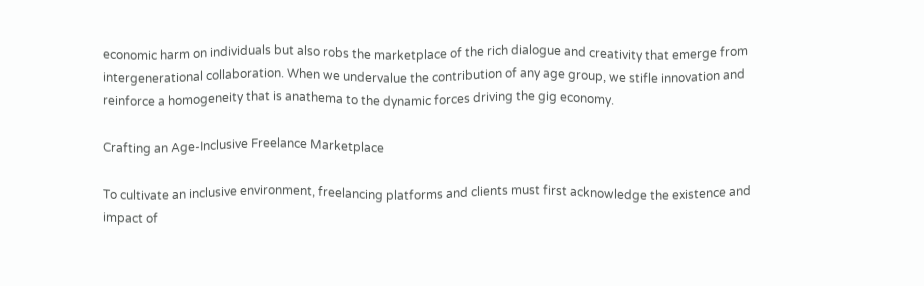economic harm on individuals but also robs the marketplace of the rich dialogue and creativity that emerge from intergenerational collaboration. When we undervalue the contribution of any age group, we stifle innovation and reinforce a homogeneity that is anathema to the dynamic forces driving the gig economy.

Crafting an Age-Inclusive Freelance Marketplace

To cultivate an inclusive environment, freelancing platforms and clients must first acknowledge the existence and impact of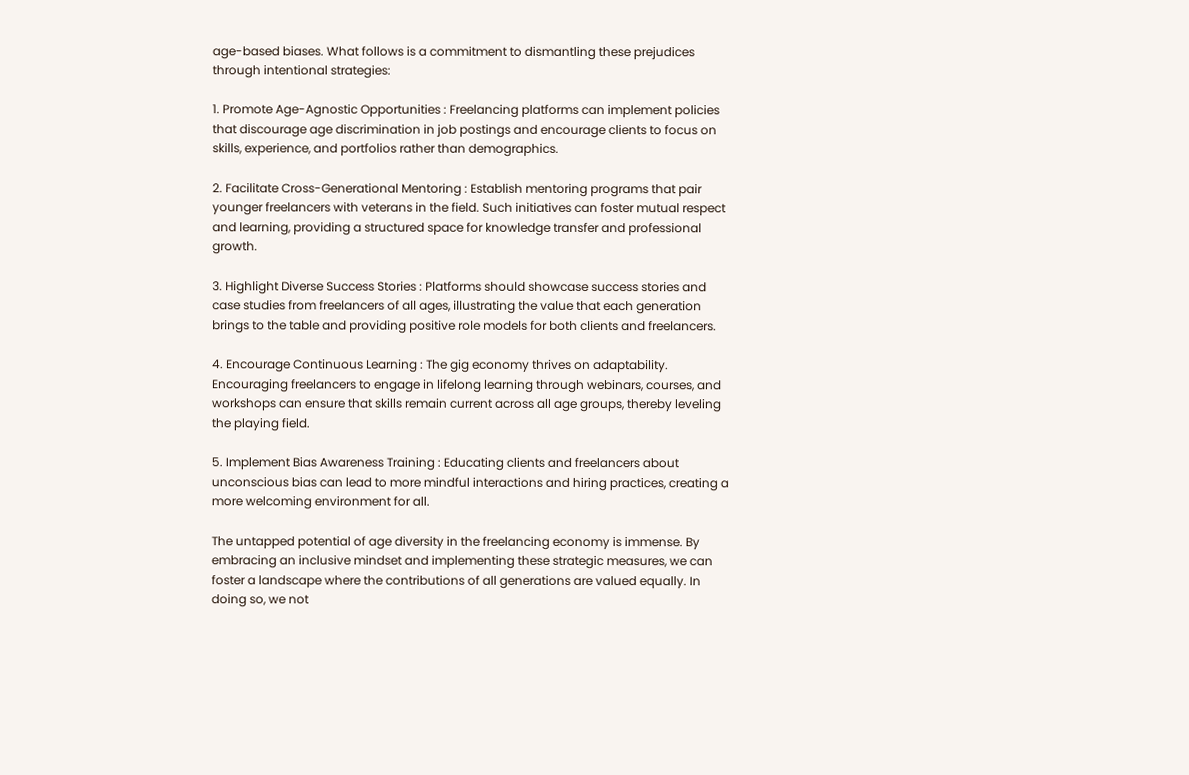age-based biases. What follows is a commitment to dismantling these prejudices through intentional strategies:

1. Promote Age-Agnostic Opportunities : Freelancing platforms can implement policies that discourage age discrimination in job postings and encourage clients to focus on skills, experience, and portfolios rather than demographics.

2. Facilitate Cross-Generational Mentoring : Establish mentoring programs that pair younger freelancers with veterans in the field. Such initiatives can foster mutual respect and learning, providing a structured space for knowledge transfer and professional growth.

3. Highlight Diverse Success Stories : Platforms should showcase success stories and case studies from freelancers of all ages, illustrating the value that each generation brings to the table and providing positive role models for both clients and freelancers.

4. Encourage Continuous Learning : The gig economy thrives on adaptability. Encouraging freelancers to engage in lifelong learning through webinars, courses, and workshops can ensure that skills remain current across all age groups, thereby leveling the playing field.

5. Implement Bias Awareness Training : Educating clients and freelancers about unconscious bias can lead to more mindful interactions and hiring practices, creating a more welcoming environment for all.

The untapped potential of age diversity in the freelancing economy is immense. By embracing an inclusive mindset and implementing these strategic measures, we can foster a landscape where the contributions of all generations are valued equally. In doing so, we not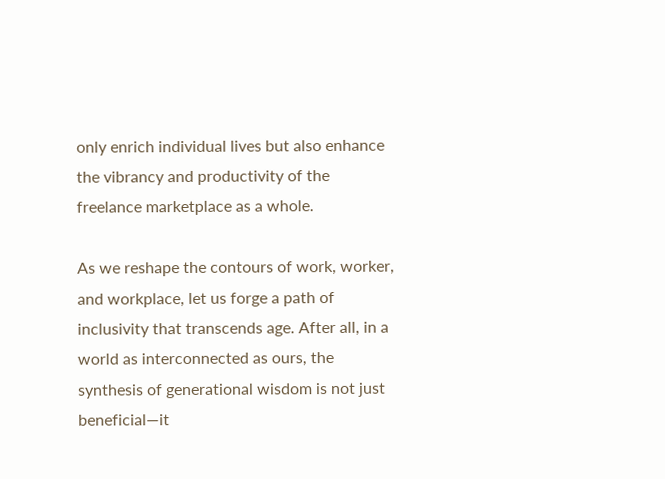only enrich individual lives but also enhance the vibrancy and productivity of the freelance marketplace as a whole.

As we reshape the contours of work, worker, and workplace, let us forge a path of inclusivity that transcends age. After all, in a world as interconnected as ours, the synthesis of generational wisdom is not just beneficial—it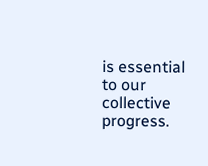is essential to our collective progress.